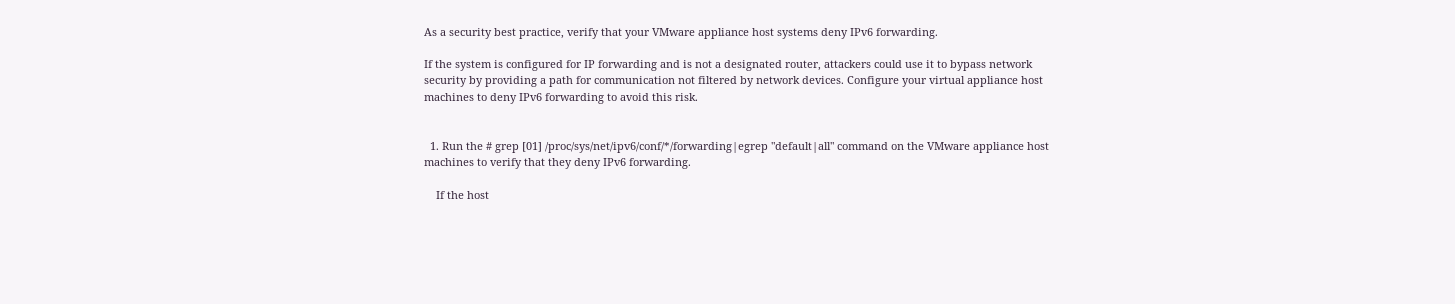As a security best practice, verify that your VMware appliance host systems deny IPv6 forwarding.

If the system is configured for IP forwarding and is not a designated router, attackers could use it to bypass network security by providing a path for communication not filtered by network devices. Configure your virtual appliance host machines to deny IPv6 forwarding to avoid this risk.


  1. Run the # grep [01] /proc/sys/net/ipv6/conf/*/forwarding|egrep "default|all" command on the VMware appliance host machines to verify that they deny IPv6 forwarding.

    If the host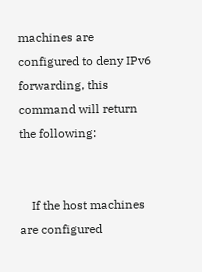machines are configured to deny IPv6 forwarding, this command will return the following:


    If the host machines are configured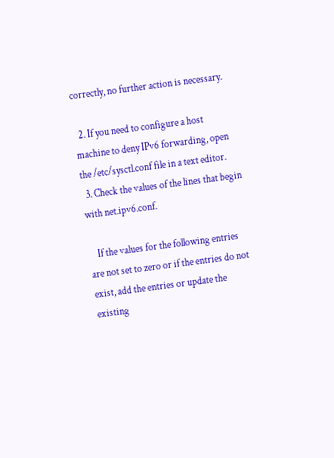correctly, no further action is necessary.

  2. If you need to configure a host machine to deny IPv6 forwarding, open the /etc/sysctl.conf file in a text editor.
  3. Check the values of the lines that begin with net.ipv6.conf.

    If the values for the following entries are not set to zero or if the entries do not exist, add the entries or update the existing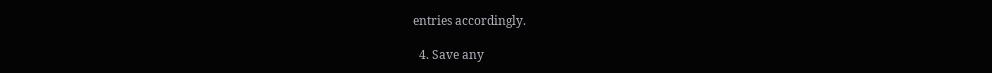entries accordingly.

  4. Save any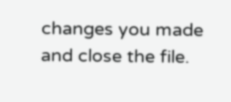changes you made and close the file.